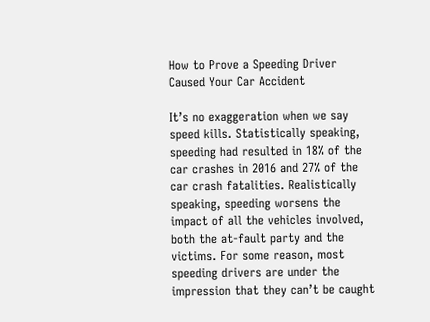How to Prove a Speeding Driver Caused Your Car Accident

It’s no exaggeration when we say speed kills. Statistically speaking, speeding had resulted in 18% of the car crashes in 2016 and 27% of the car crash fatalities. Realistically speaking, speeding worsens the impact of all the vehicles involved, both the at-fault party and the victims. For some reason, most speeding drivers are under the impression that they can’t be caught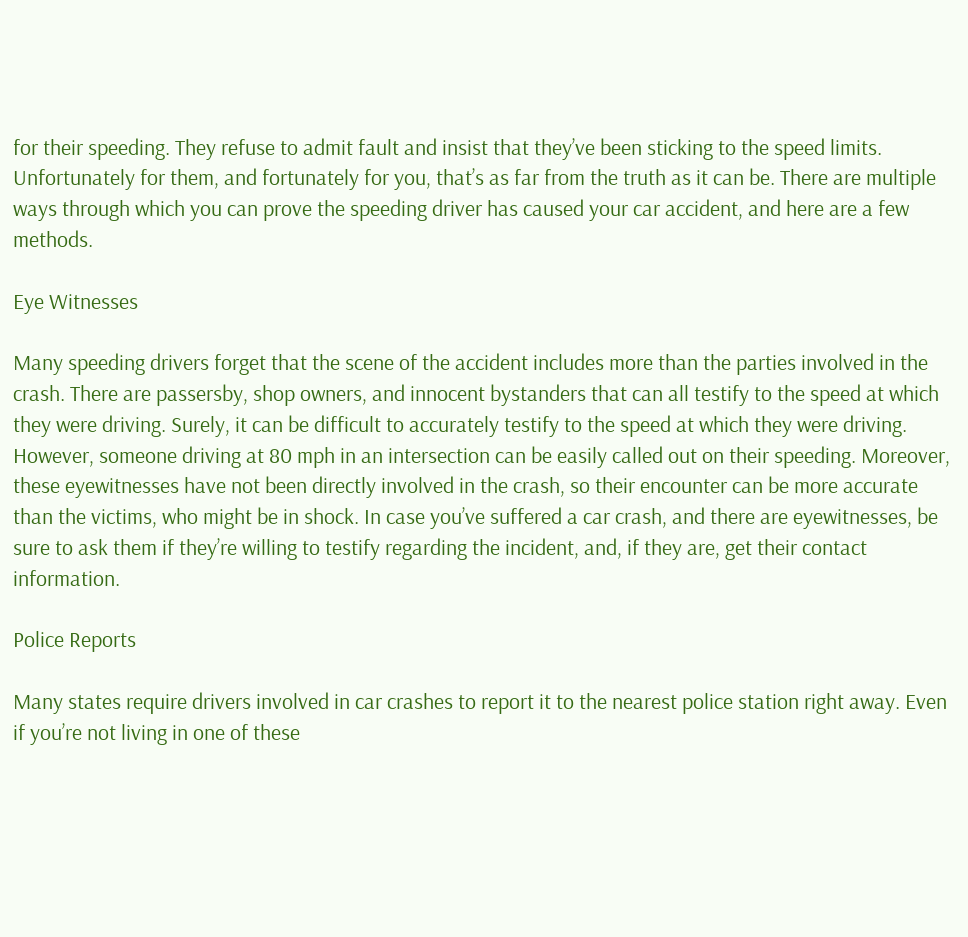for their speeding. They refuse to admit fault and insist that they’ve been sticking to the speed limits. Unfortunately for them, and fortunately for you, that’s as far from the truth as it can be. There are multiple ways through which you can prove the speeding driver has caused your car accident, and here are a few methods.

Eye Witnesses

Many speeding drivers forget that the scene of the accident includes more than the parties involved in the crash. There are passersby, shop owners, and innocent bystanders that can all testify to the speed at which they were driving. Surely, it can be difficult to accurately testify to the speed at which they were driving. However, someone driving at 80 mph in an intersection can be easily called out on their speeding. Moreover, these eyewitnesses have not been directly involved in the crash, so their encounter can be more accurate than the victims, who might be in shock. In case you’ve suffered a car crash, and there are eyewitnesses, be sure to ask them if they’re willing to testify regarding the incident, and, if they are, get their contact information.

Police Reports

Many states require drivers involved in car crashes to report it to the nearest police station right away. Even if you’re not living in one of these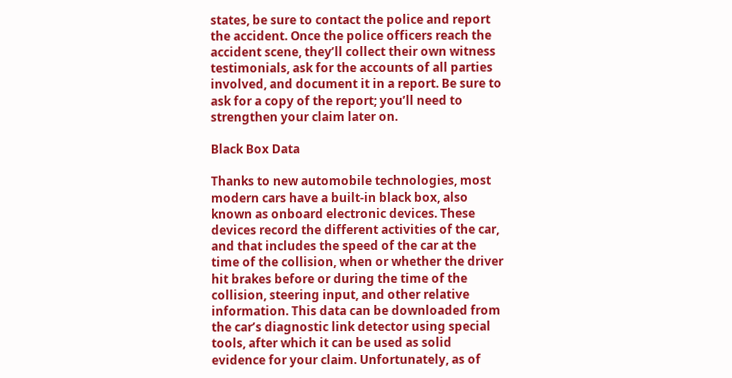states, be sure to contact the police and report the accident. Once the police officers reach the accident scene, they’ll collect their own witness testimonials, ask for the accounts of all parties involved, and document it in a report. Be sure to ask for a copy of the report; you’ll need to strengthen your claim later on.

Black Box Data

Thanks to new automobile technologies, most modern cars have a built-in black box, also known as onboard electronic devices. These devices record the different activities of the car, and that includes the speed of the car at the time of the collision, when or whether the driver hit brakes before or during the time of the collision, steering input, and other relative information. This data can be downloaded from the car’s diagnostic link detector using special tools, after which it can be used as solid evidence for your claim. Unfortunately, as of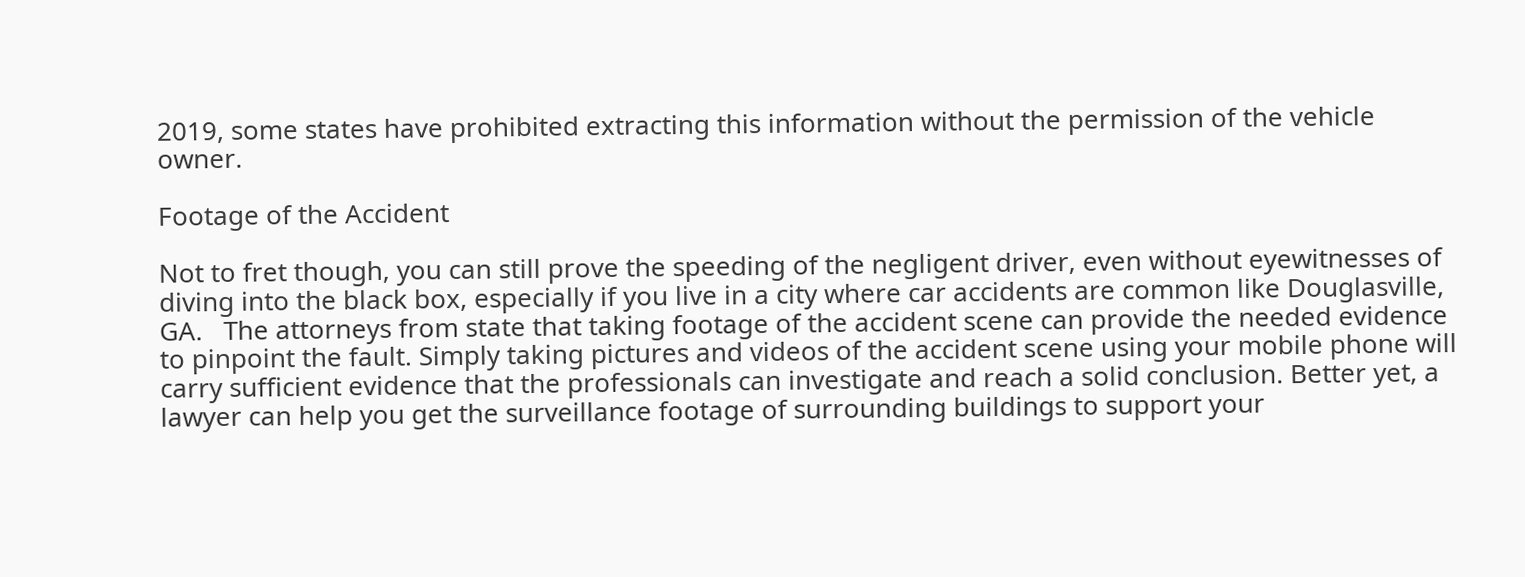2019, some states have prohibited extracting this information without the permission of the vehicle owner.

Footage of the Accident

Not to fret though, you can still prove the speeding of the negligent driver, even without eyewitnesses of diving into the black box, especially if you live in a city where car accidents are common like Douglasville, GA.   The attorneys from state that taking footage of the accident scene can provide the needed evidence to pinpoint the fault. Simply taking pictures and videos of the accident scene using your mobile phone will carry sufficient evidence that the professionals can investigate and reach a solid conclusion. Better yet, a lawyer can help you get the surveillance footage of surrounding buildings to support your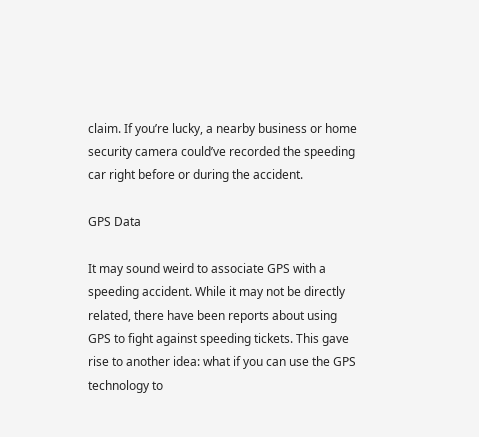claim. If you’re lucky, a nearby business or home security camera could’ve recorded the speeding car right before or during the accident.

GPS Data

It may sound weird to associate GPS with a speeding accident. While it may not be directly related, there have been reports about using GPS to fight against speeding tickets. This gave rise to another idea: what if you can use the GPS technology to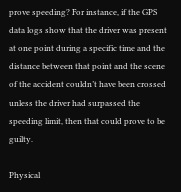prove speeding? For instance, if the GPS data logs show that the driver was present at one point during a specific time and the distance between that point and the scene of the accident couldn’t have been crossed unless the driver had surpassed the speeding limit, then that could prove to be guilty.

Physical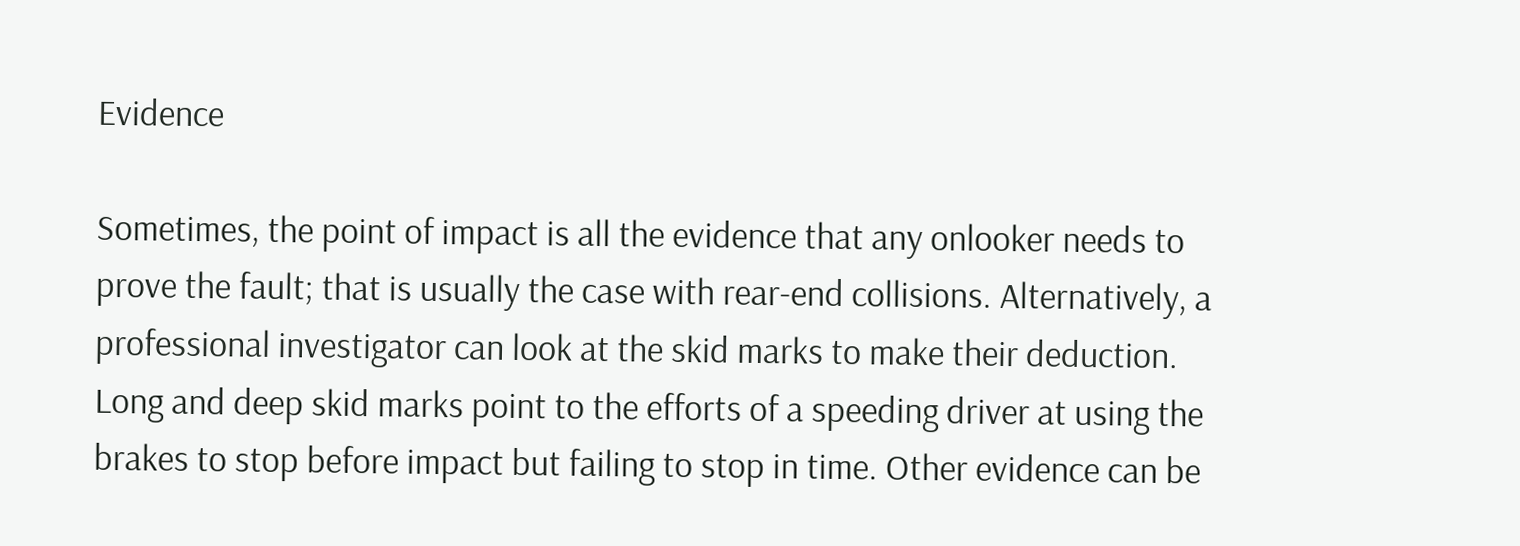Evidence

Sometimes, the point of impact is all the evidence that any onlooker needs to prove the fault; that is usually the case with rear-end collisions. Alternatively, a professional investigator can look at the skid marks to make their deduction. Long and deep skid marks point to the efforts of a speeding driver at using the brakes to stop before impact but failing to stop in time. Other evidence can be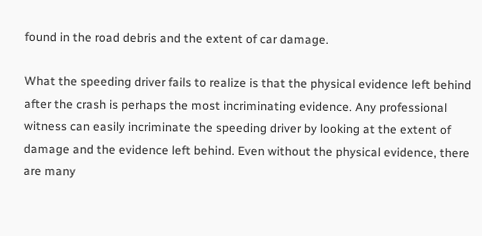found in the road debris and the extent of car damage.

What the speeding driver fails to realize is that the physical evidence left behind after the crash is perhaps the most incriminating evidence. Any professional witness can easily incriminate the speeding driver by looking at the extent of damage and the evidence left behind. Even without the physical evidence, there are many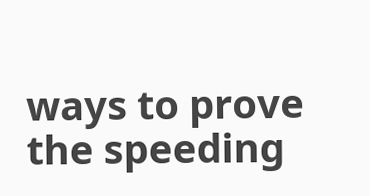ways to prove the speeding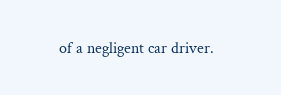of a negligent car driver.